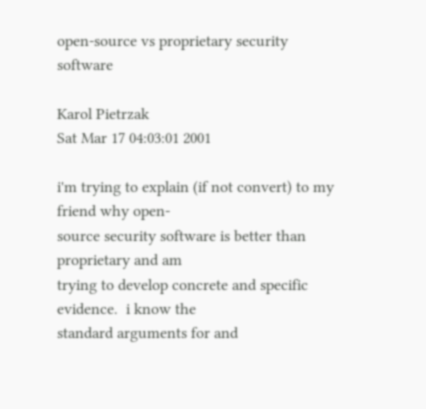open-source vs proprietary security software

Karol Pietrzak
Sat Mar 17 04:03:01 2001

i'm trying to explain (if not convert) to my friend why open-
source security software is better than proprietary and am
trying to develop concrete and specific evidence.  i know the
standard arguments for and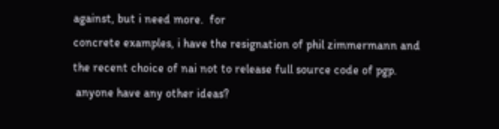against, but i need more.  for
concrete examples, i have the resignation of phil zimmermann and
the recent choice of nai not to release full source code of pgp.
 anyone have any other ideas?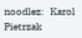noodlez:   Karol Pietrzak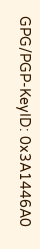GPG/PGP-KeyID: 0x3A1446A0